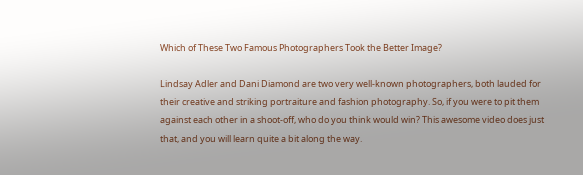Which of These Two Famous Photographers Took the Better Image?

Lindsay Adler and Dani Diamond are two very well-known photographers, both lauded for their creative and striking portraiture and fashion photography. So, if you were to pit them against each other in a shoot-off, who do you think would win? This awesome video does just that, and you will learn quite a bit along the way.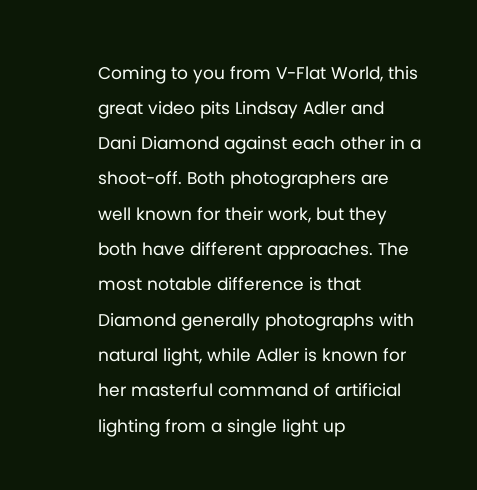Coming to you from V-Flat World, this great video pits Lindsay Adler and Dani Diamond against each other in a shoot-off. Both photographers are well known for their work, but they both have different approaches. The most notable difference is that Diamond generally photographs with natural light, while Adler is known for her masterful command of artificial lighting from a single light up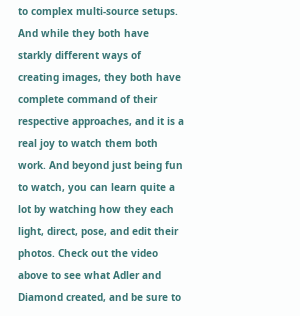to complex multi-source setups. And while they both have starkly different ways of creating images, they both have complete command of their respective approaches, and it is a real joy to watch them both work. And beyond just being fun to watch, you can learn quite a lot by watching how they each light, direct, pose, and edit their photos. Check out the video above to see what Adler and Diamond created, and be sure to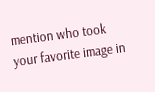mention who took your favorite image in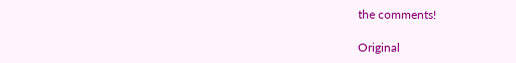the comments!

Original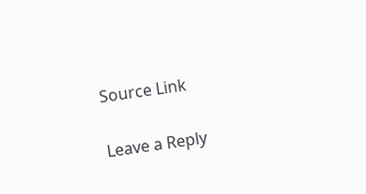Source Link

Leave a Reply